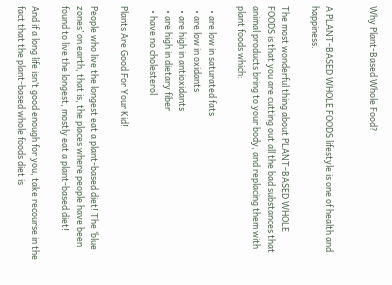Why Plant-Based Whole Food?


A PLANT-BASED WHOLE FOODS lifestyle is one of health and happiness.

The most wonderful thing about PLANT-BASED WHOLE FOODS is that you are cutting out all the bad substances that animal products bring to your body, and replacing them with plant foods which:

  • are low in saturated fats
  • are low in oxidants
  • are high in antioxidants
  • are high in dietary fiber
  • have no cholesterol

Plants Are Good For Your Kid!

People who live the longest eat a plant-based diet! The ‘blue zones’ on earth, that is, the places where people have been found to live the longest, mostly eat a plant-based diet!

And if a long life isn’t good enough for you, take recourse in the fact that the plant-based whole foods diet is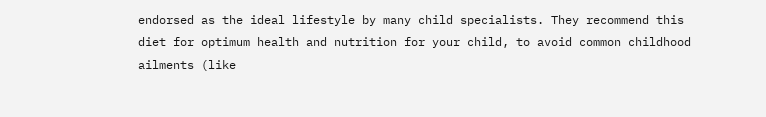endorsed as the ideal lifestyle by many child specialists. They recommend this diet for optimum health and nutrition for your child, to avoid common childhood ailments (like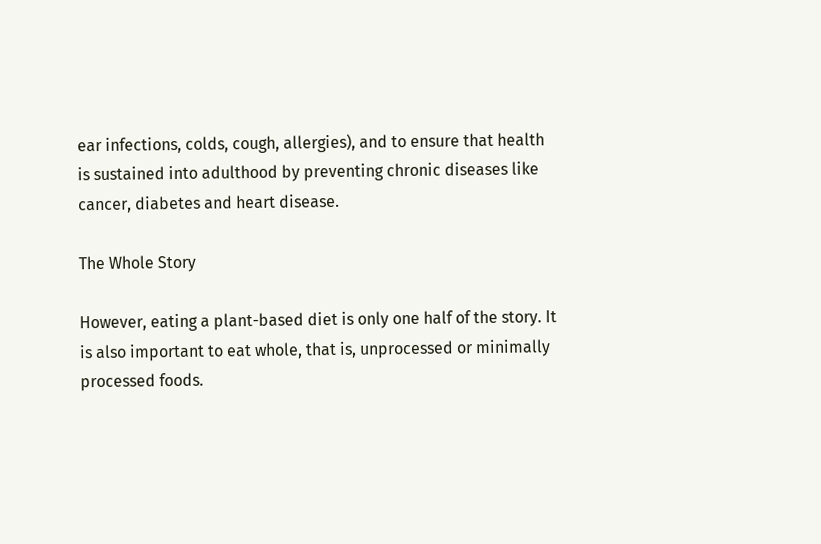ear infections, colds, cough, allergies), and to ensure that health is sustained into adulthood by preventing chronic diseases like cancer, diabetes and heart disease.

The Whole Story

However, eating a plant-based diet is only one half of the story. It is also important to eat whole, that is, unprocessed or minimally processed foods.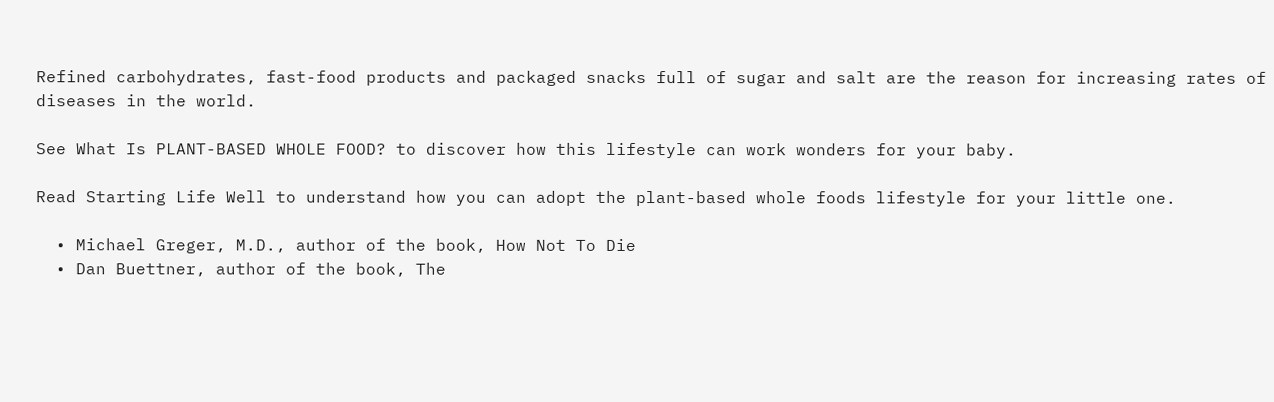Refined carbohydrates, fast-food products and packaged snacks full of sugar and salt are the reason for increasing rates of diseases in the world.

See What Is PLANT-BASED WHOLE FOOD? to discover how this lifestyle can work wonders for your baby.

Read Starting Life Well to understand how you can adopt the plant-based whole foods lifestyle for your little one.

  • Michael Greger, M.D., author of the book, How Not To Die
  • Dan Buettner, author of the book, The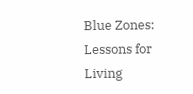Blue Zones: Lessons for Living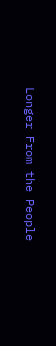Longer From the People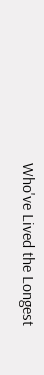Who've Lived the Longest